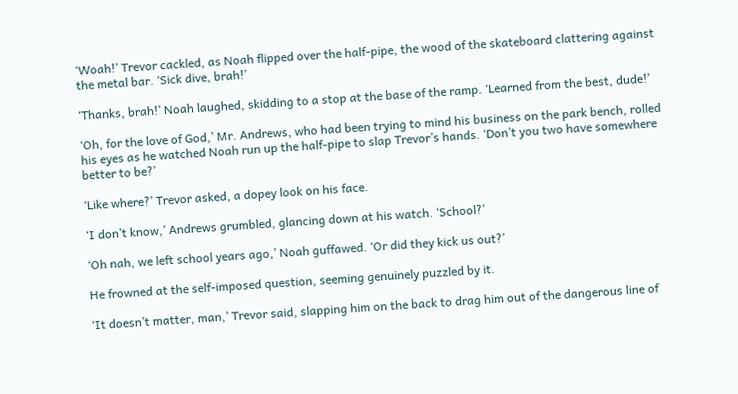‘Woah!’ Trevor cackled, as Noah flipped over the half-pipe, the wood of the skateboard clattering against the metal bar. ‘Sick dive, brah!’

‘Thanks, brah!’ Noah laughed, skidding to a stop at the base of the ramp. ‘Learned from the best, dude!’

‘Oh, for the love of God,’ Mr. Andrews, who had been trying to mind his business on the park bench, rolled his eyes as he watched Noah run up the half-pipe to slap Trevor’s hands. ‘Don’t you two have somewhere better to be?’

‘Like where?’ Trevor asked, a dopey look on his face.

‘I don’t know,’ Andrews grumbled, glancing down at his watch. ‘School?’

‘Oh nah, we left school years ago,’ Noah guffawed. ‘Or did they kick us out?’

He frowned at the self-imposed question, seeming genuinely puzzled by it.

‘It doesn’t matter, man,’ Trevor said, slapping him on the back to drag him out of the dangerous line of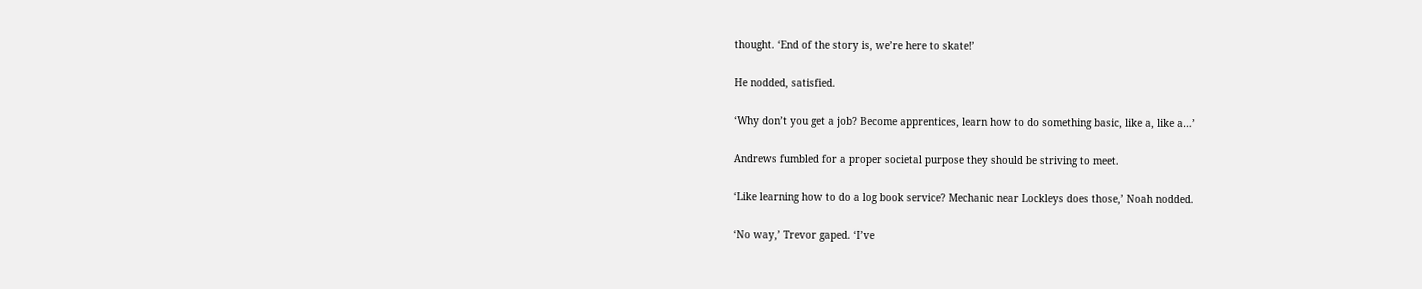thought. ‘End of the story is, we’re here to skate!’

He nodded, satisfied.

‘Why don’t you get a job? Become apprentices, learn how to do something basic, like a, like a…’

Andrews fumbled for a proper societal purpose they should be striving to meet.

‘Like learning how to do a log book service? Mechanic near Lockleys does those,’ Noah nodded.

‘No way,’ Trevor gaped. ‘I’ve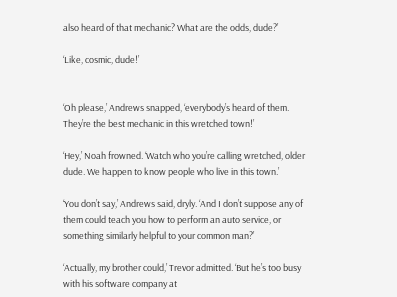also heard of that mechanic? What are the odds, dude?’

‘Like, cosmic, dude!’


‘Oh please,’ Andrews snapped, ‘everybody’s heard of them. They’re the best mechanic in this wretched town!’

‘Hey,’ Noah frowned. ‘Watch who you’re calling wretched, older dude. We happen to know people who live in this town.’

‘You don’t say,’ Andrews said, dryly. ‘And I don’t suppose any of them could teach you how to perform an auto service, or something similarly helpful to your common man?’

‘Actually, my brother could,’ Trevor admitted. ‘But he’s too busy with his software company at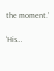the moment.’

‘His…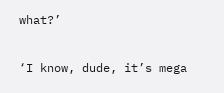what?’

‘I know, dude, it’s mega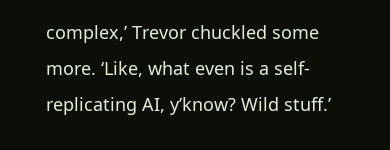complex,’ Trevor chuckled some more. ‘Like, what even is a self-replicating AI, y’know? Wild stuff.’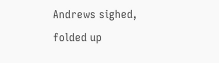Andrews sighed, folded up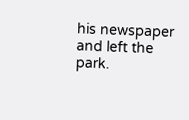his newspaper and left the park.